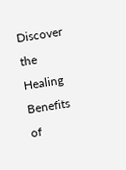Discover the Healing Benefits of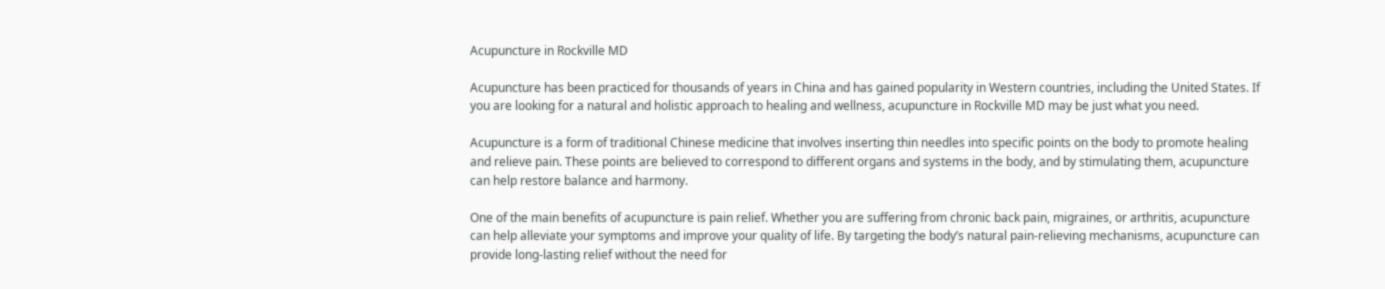Acupuncture in Rockville MD

Acupuncture has been practiced for thousands of years in China and has gained popularity in Western countries, including the United States. If you are looking for a natural and holistic approach to healing and wellness, acupuncture in Rockville MD may be just what you need.

Acupuncture is a form of traditional Chinese medicine that involves inserting thin needles into specific points on the body to promote healing and relieve pain. These points are believed to correspond to different organs and systems in the body, and by stimulating them, acupuncture can help restore balance and harmony.

One of the main benefits of acupuncture is pain relief. Whether you are suffering from chronic back pain, migraines, or arthritis, acupuncture can help alleviate your symptoms and improve your quality of life. By targeting the body’s natural pain-relieving mechanisms, acupuncture can provide long-lasting relief without the need for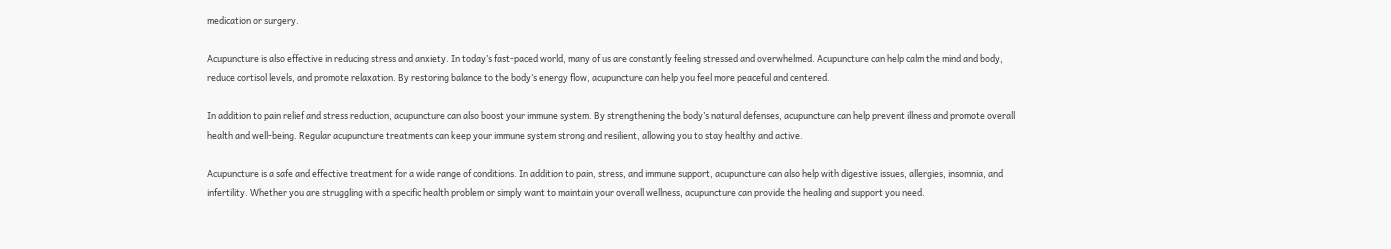medication or surgery.

Acupuncture is also effective in reducing stress and anxiety. In today’s fast-paced world, many of us are constantly feeling stressed and overwhelmed. Acupuncture can help calm the mind and body, reduce cortisol levels, and promote relaxation. By restoring balance to the body’s energy flow, acupuncture can help you feel more peaceful and centered.

In addition to pain relief and stress reduction, acupuncture can also boost your immune system. By strengthening the body’s natural defenses, acupuncture can help prevent illness and promote overall health and well-being. Regular acupuncture treatments can keep your immune system strong and resilient, allowing you to stay healthy and active.

Acupuncture is a safe and effective treatment for a wide range of conditions. In addition to pain, stress, and immune support, acupuncture can also help with digestive issues, allergies, insomnia, and infertility. Whether you are struggling with a specific health problem or simply want to maintain your overall wellness, acupuncture can provide the healing and support you need.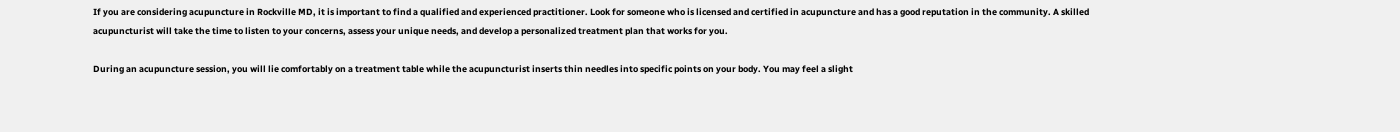If you are considering acupuncture in Rockville MD, it is important to find a qualified and experienced practitioner. Look for someone who is licensed and certified in acupuncture and has a good reputation in the community. A skilled acupuncturist will take the time to listen to your concerns, assess your unique needs, and develop a personalized treatment plan that works for you.

During an acupuncture session, you will lie comfortably on a treatment table while the acupuncturist inserts thin needles into specific points on your body. You may feel a slight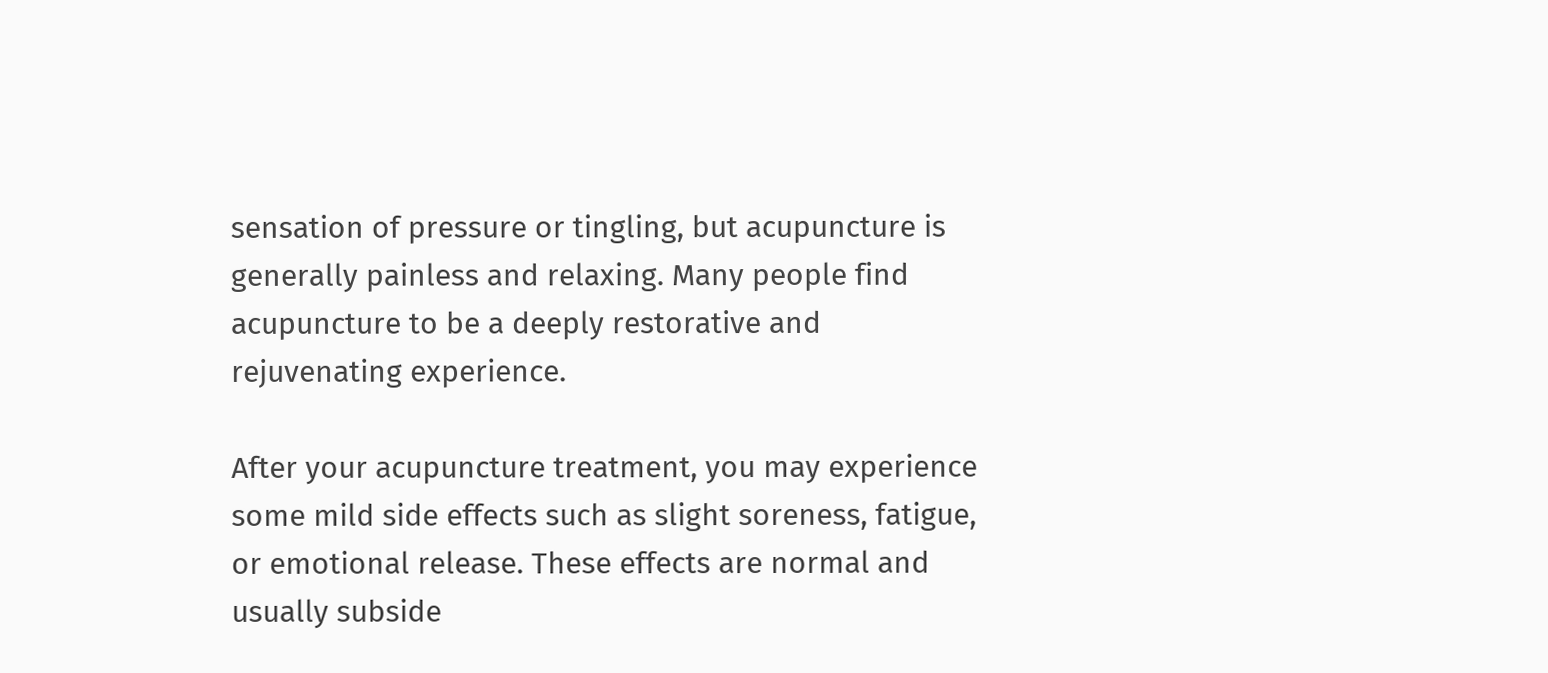sensation of pressure or tingling, but acupuncture is generally painless and relaxing. Many people find acupuncture to be a deeply restorative and rejuvenating experience.

After your acupuncture treatment, you may experience some mild side effects such as slight soreness, fatigue, or emotional release. These effects are normal and usually subside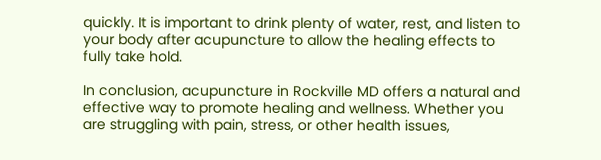quickly. It is important to drink plenty of water, rest, and listen to your body after acupuncture to allow the healing effects to fully take hold.

In conclusion, acupuncture in Rockville MD offers a natural and effective way to promote healing and wellness. Whether you are struggling with pain, stress, or other health issues,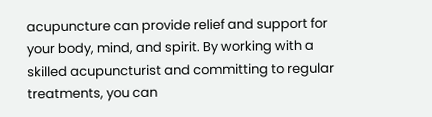acupuncture can provide relief and support for your body, mind, and spirit. By working with a skilled acupuncturist and committing to regular treatments, you can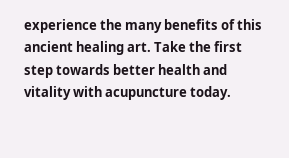experience the many benefits of this ancient healing art. Take the first step towards better health and vitality with acupuncture today.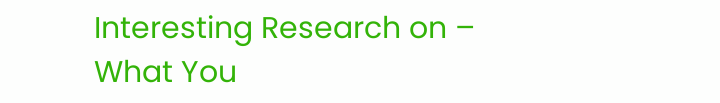Interesting Research on – What You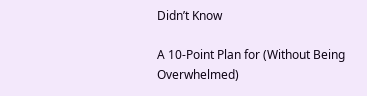Didn’t Know

A 10-Point Plan for (Without Being Overwhelmed)